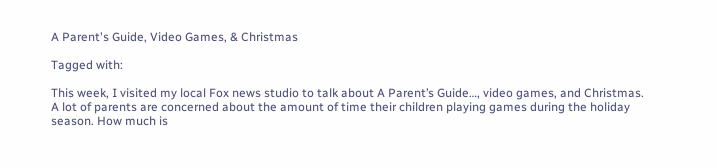A Parent's Guide, Video Games, & Christmas

Tagged with:

This week, I visited my local Fox news studio to talk about A Parent’s Guide…, video games, and Christmas. A lot of parents are concerned about the amount of time their children playing games during the holiday season. How much is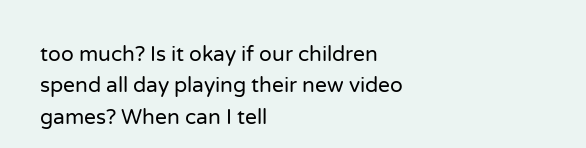too much? Is it okay if our children spend all day playing their new video games? When can I tell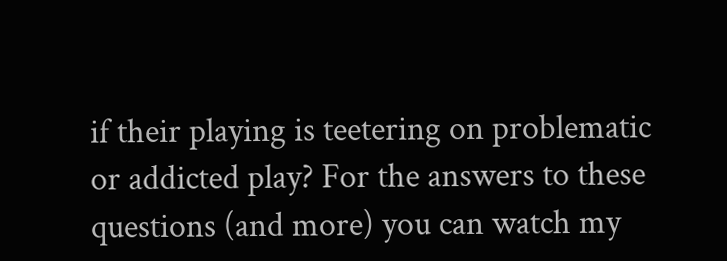if their playing is teetering on problematic or addicted play? For the answers to these questions (and more) you can watch my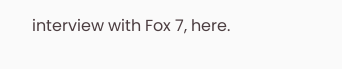interview with Fox 7, here.